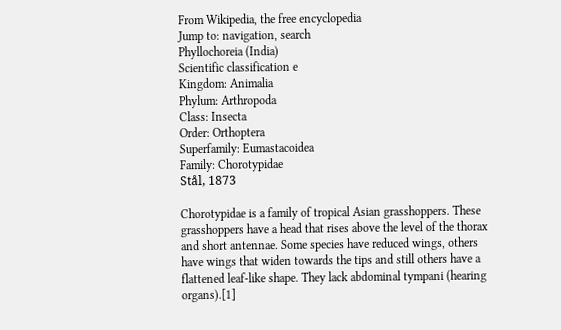From Wikipedia, the free encyclopedia
Jump to: navigation, search
Phyllochoreia (India)
Scientific classification e
Kingdom: Animalia
Phylum: Arthropoda
Class: Insecta
Order: Orthoptera
Superfamily: Eumastacoidea
Family: Chorotypidae
Stål, 1873

Chorotypidae is a family of tropical Asian grasshoppers. These grasshoppers have a head that rises above the level of the thorax and short antennae. Some species have reduced wings, others have wings that widen towards the tips and still others have a flattened leaf-like shape. They lack abdominal tympani (hearing organs).[1]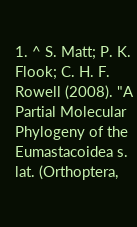1. ^ S. Matt; P. K. Flook; C. H. F. Rowell (2008). "A Partial Molecular Phylogeny of the Eumastacoidea s. lat. (Orthoptera,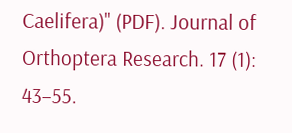Caelifera)" (PDF). Journal of Orthoptera Research. 17 (1): 43–55.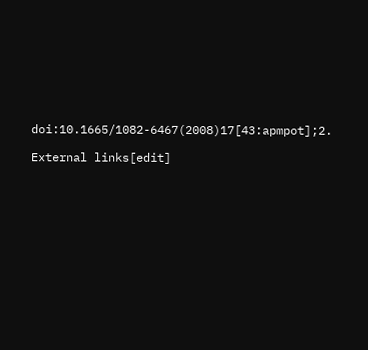doi:10.1665/1082-6467(2008)17[43:apmpot];2.

External links[edit]